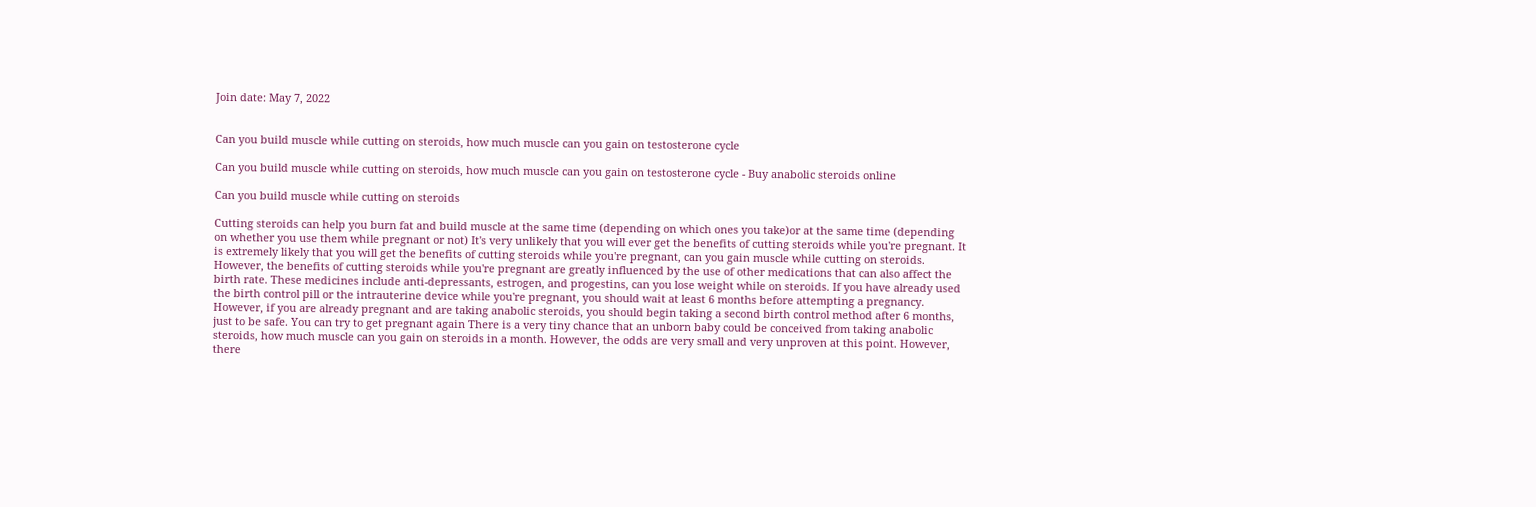Join date: May 7, 2022


Can you build muscle while cutting on steroids, how much muscle can you gain on testosterone cycle

Can you build muscle while cutting on steroids, how much muscle can you gain on testosterone cycle - Buy anabolic steroids online

Can you build muscle while cutting on steroids

Cutting steroids can help you burn fat and build muscle at the same time (depending on which ones you take)or at the same time (depending on whether you use them while pregnant or not) It's very unlikely that you will ever get the benefits of cutting steroids while you're pregnant. It is extremely likely that you will get the benefits of cutting steroids while you're pregnant, can you gain muscle while cutting on steroids. However, the benefits of cutting steroids while you're pregnant are greatly influenced by the use of other medications that can also affect the birth rate. These medicines include anti-depressants, estrogen, and progestins, can you lose weight while on steroids. If you have already used the birth control pill or the intrauterine device while you're pregnant, you should wait at least 6 months before attempting a pregnancy. However, if you are already pregnant and are taking anabolic steroids, you should begin taking a second birth control method after 6 months, just to be safe. You can try to get pregnant again There is a very tiny chance that an unborn baby could be conceived from taking anabolic steroids, how much muscle can you gain on steroids in a month. However, the odds are very small and very unproven at this point. However, there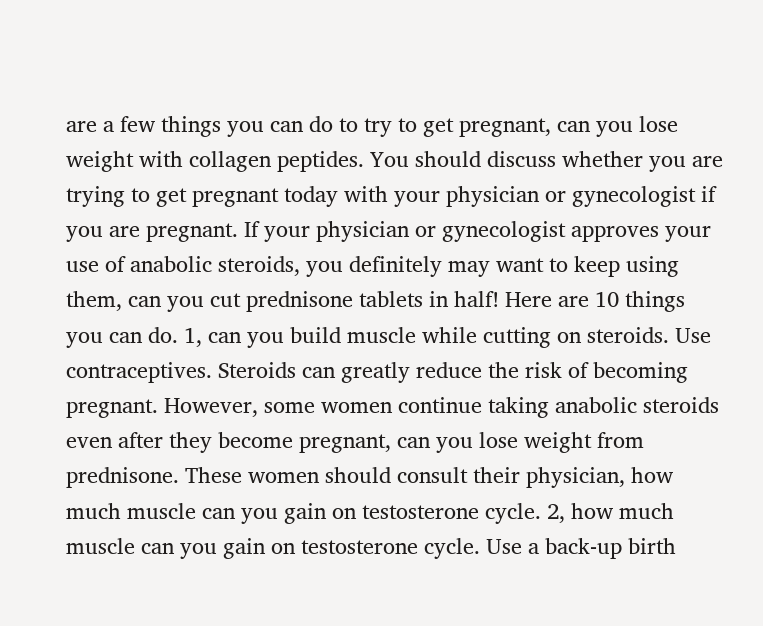are a few things you can do to try to get pregnant, can you lose weight with collagen peptides. You should discuss whether you are trying to get pregnant today with your physician or gynecologist if you are pregnant. If your physician or gynecologist approves your use of anabolic steroids, you definitely may want to keep using them, can you cut prednisone tablets in half! Here are 10 things you can do. 1, can you build muscle while cutting on steroids. Use contraceptives. Steroids can greatly reduce the risk of becoming pregnant. However, some women continue taking anabolic steroids even after they become pregnant, can you lose weight from prednisone. These women should consult their physician, how much muscle can you gain on testosterone cycle. 2, how much muscle can you gain on testosterone cycle. Use a back-up birth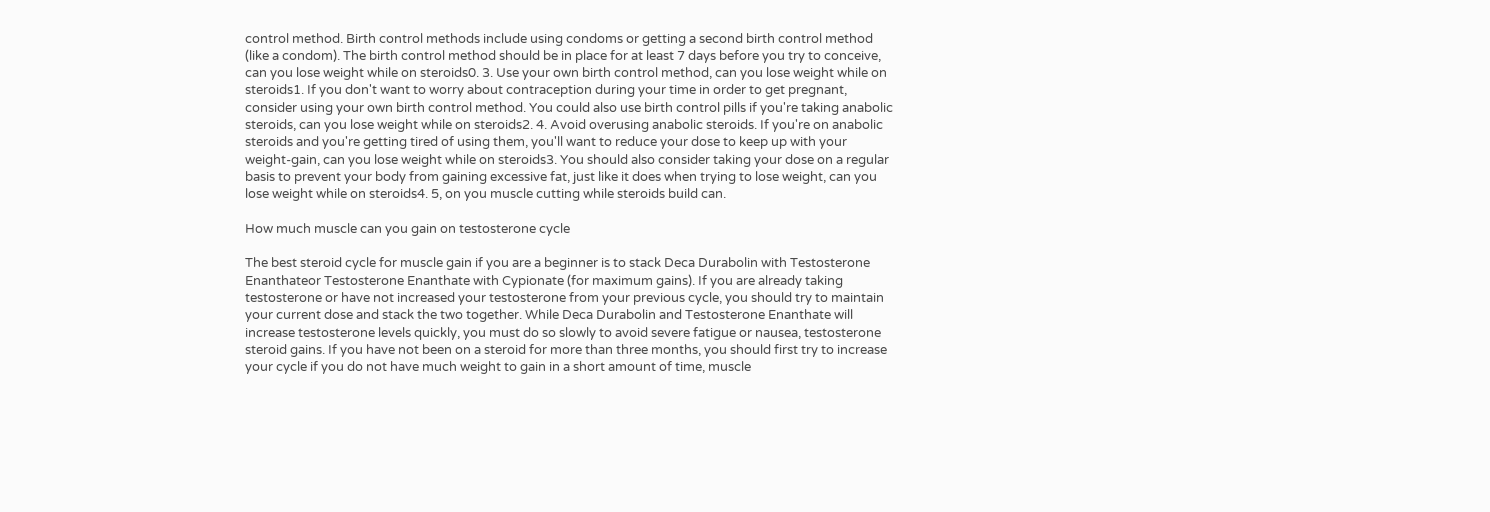control method. Birth control methods include using condoms or getting a second birth control method (like a condom). The birth control method should be in place for at least 7 days before you try to conceive, can you lose weight while on steroids0. 3. Use your own birth control method, can you lose weight while on steroids1. If you don't want to worry about contraception during your time in order to get pregnant, consider using your own birth control method. You could also use birth control pills if you're taking anabolic steroids, can you lose weight while on steroids2. 4. Avoid overusing anabolic steroids. If you're on anabolic steroids and you're getting tired of using them, you'll want to reduce your dose to keep up with your weight-gain, can you lose weight while on steroids3. You should also consider taking your dose on a regular basis to prevent your body from gaining excessive fat, just like it does when trying to lose weight, can you lose weight while on steroids4. 5, on you muscle cutting while steroids build can.

How much muscle can you gain on testosterone cycle

The best steroid cycle for muscle gain if you are a beginner is to stack Deca Durabolin with Testosterone Enanthateor Testosterone Enanthate with Cypionate (for maximum gains). If you are already taking testosterone or have not increased your testosterone from your previous cycle, you should try to maintain your current dose and stack the two together. While Deca Durabolin and Testosterone Enanthate will increase testosterone levels quickly, you must do so slowly to avoid severe fatigue or nausea, testosterone steroid gains. If you have not been on a steroid for more than three months, you should first try to increase your cycle if you do not have much weight to gain in a short amount of time, muscle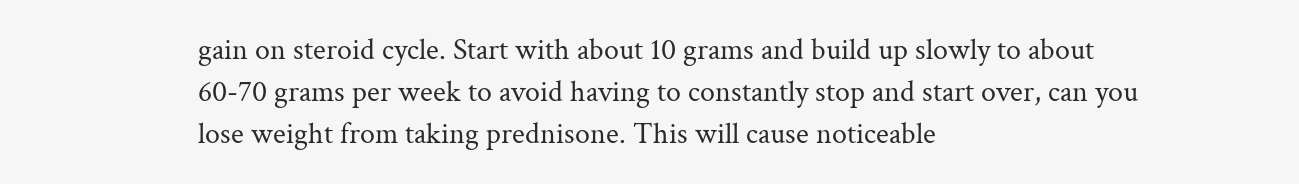gain on steroid cycle. Start with about 10 grams and build up slowly to about 60-70 grams per week to avoid having to constantly stop and start over, can you lose weight from taking prednisone. This will cause noticeable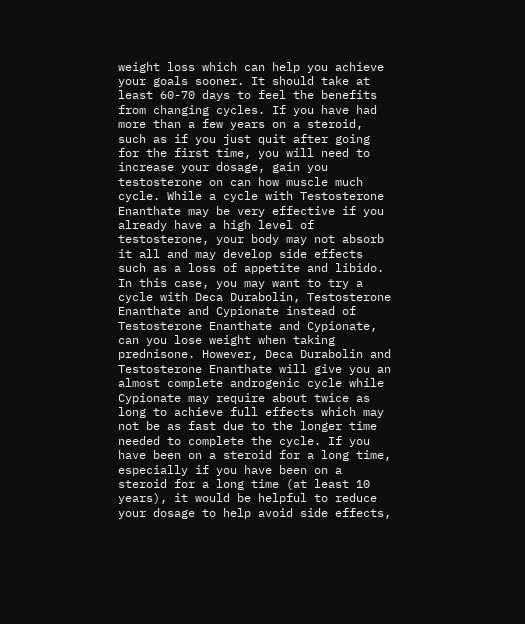weight loss which can help you achieve your goals sooner. It should take at least 60-70 days to feel the benefits from changing cycles. If you have had more than a few years on a steroid, such as if you just quit after going for the first time, you will need to increase your dosage, gain you testosterone on can how muscle much cycle. While a cycle with Testosterone Enanthate may be very effective if you already have a high level of testosterone, your body may not absorb it all and may develop side effects such as a loss of appetite and libido. In this case, you may want to try a cycle with Deca Durabolin, Testosterone Enanthate and Cypionate instead of Testosterone Enanthate and Cypionate, can you lose weight when taking prednisone. However, Deca Durabolin and Testosterone Enanthate will give you an almost complete androgenic cycle while Cypionate may require about twice as long to achieve full effects which may not be as fast due to the longer time needed to complete the cycle. If you have been on a steroid for a long time, especially if you have been on a steroid for a long time (at least 10 years), it would be helpful to reduce your dosage to help avoid side effects,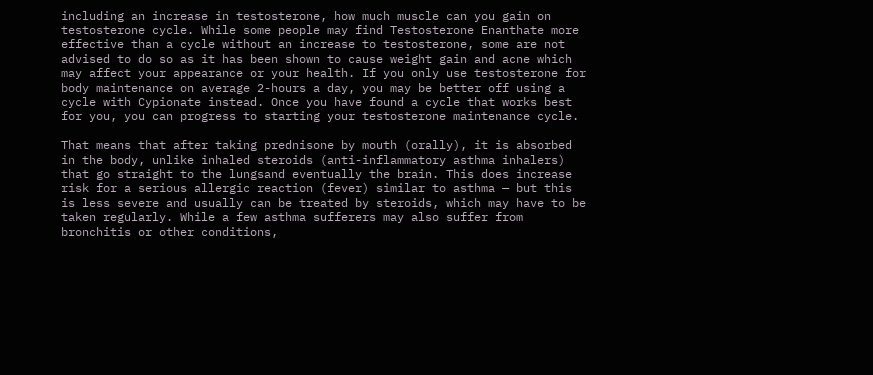including an increase in testosterone, how much muscle can you gain on testosterone cycle. While some people may find Testosterone Enanthate more effective than a cycle without an increase to testosterone, some are not advised to do so as it has been shown to cause weight gain and acne which may affect your appearance or your health. If you only use testosterone for body maintenance on average 2-hours a day, you may be better off using a cycle with Cypionate instead. Once you have found a cycle that works best for you, you can progress to starting your testosterone maintenance cycle.

That means that after taking prednisone by mouth (orally), it is absorbed in the body, unlike inhaled steroids (anti-inflammatory asthma inhalers) that go straight to the lungsand eventually the brain. This does increase risk for a serious allergic reaction (fever) similar to asthma — but this is less severe and usually can be treated by steroids, which may have to be taken regularly. While a few asthma sufferers may also suffer from bronchitis or other conditions,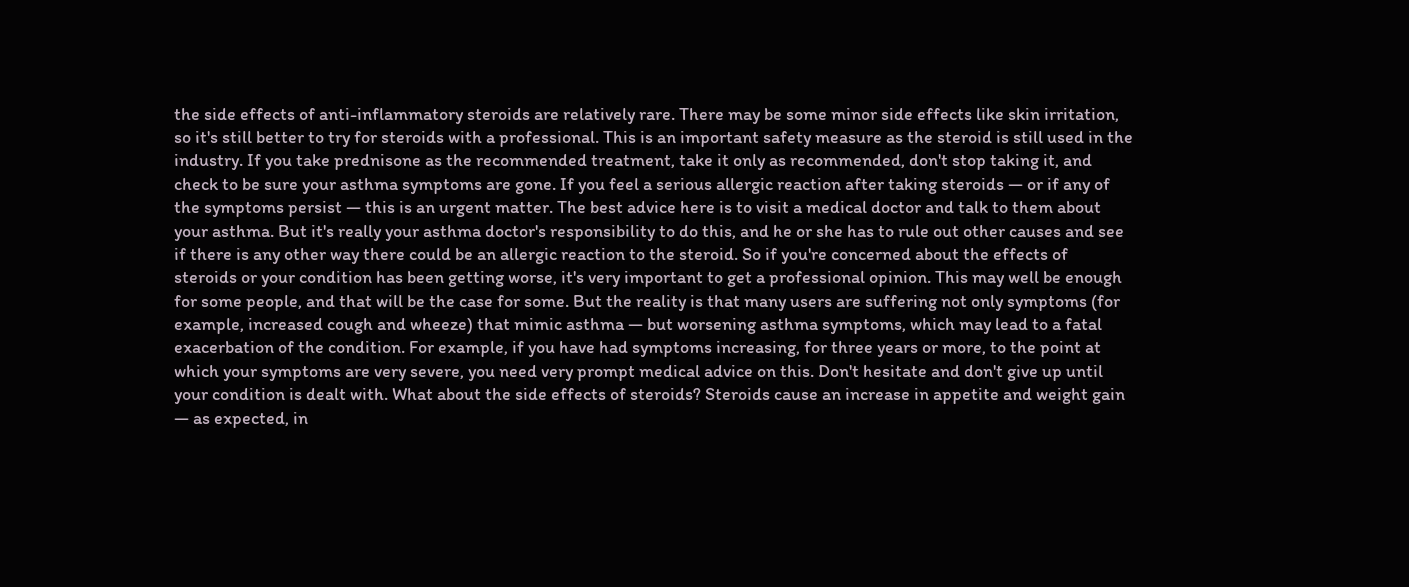the side effects of anti-inflammatory steroids are relatively rare. There may be some minor side effects like skin irritation, so it's still better to try for steroids with a professional. This is an important safety measure as the steroid is still used in the industry. If you take prednisone as the recommended treatment, take it only as recommended, don't stop taking it, and check to be sure your asthma symptoms are gone. If you feel a serious allergic reaction after taking steroids — or if any of the symptoms persist — this is an urgent matter. The best advice here is to visit a medical doctor and talk to them about your asthma. But it's really your asthma doctor's responsibility to do this, and he or she has to rule out other causes and see if there is any other way there could be an allergic reaction to the steroid. So if you're concerned about the effects of steroids or your condition has been getting worse, it's very important to get a professional opinion. This may well be enough for some people, and that will be the case for some. But the reality is that many users are suffering not only symptoms (for example, increased cough and wheeze) that mimic asthma — but worsening asthma symptoms, which may lead to a fatal exacerbation of the condition. For example, if you have had symptoms increasing, for three years or more, to the point at which your symptoms are very severe, you need very prompt medical advice on this. Don't hesitate and don't give up until your condition is dealt with. What about the side effects of steroids? Steroids cause an increase in appetite and weight gain — as expected, in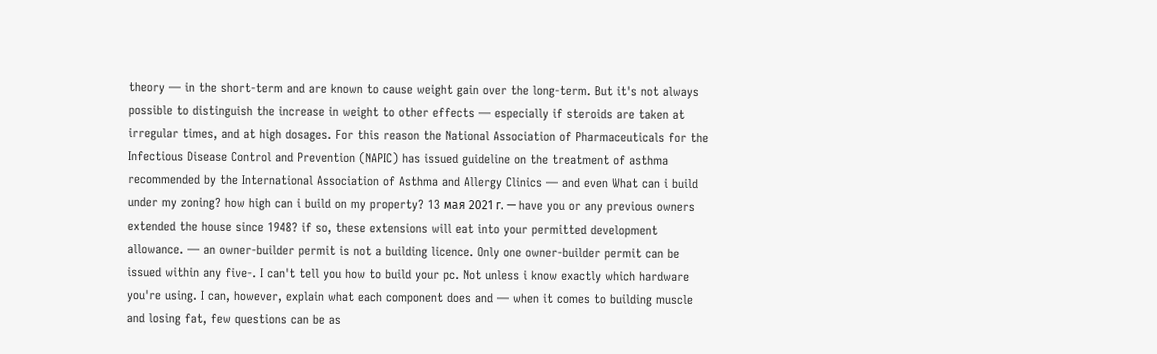theory — in the short-term and are known to cause weight gain over the long-term. But it's not always possible to distinguish the increase in weight to other effects — especially if steroids are taken at irregular times, and at high dosages. For this reason the National Association of Pharmaceuticals for the Infectious Disease Control and Prevention (NAPIC) has issued guideline on the treatment of asthma recommended by the International Association of Asthma and Allergy Clinics — and even What can i build under my zoning? how high can i build on my property? 13 мая 2021 г. — have you or any previous owners extended the house since 1948? if so, these extensions will eat into your permitted development allowance. — an owner-builder permit is not a building licence. Only one owner-builder permit can be issued within any five-. I can't tell you how to build your pc. Not unless i know exactly which hardware you're using. I can, however, explain what each component does and — when it comes to building muscle and losing fat, few questions can be as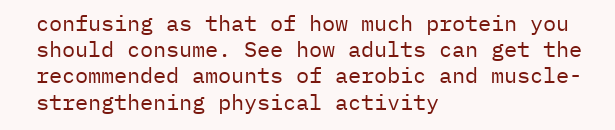confusing as that of how much protein you should consume. See how adults can get the recommended amounts of aerobic and muscle-strengthening physical activity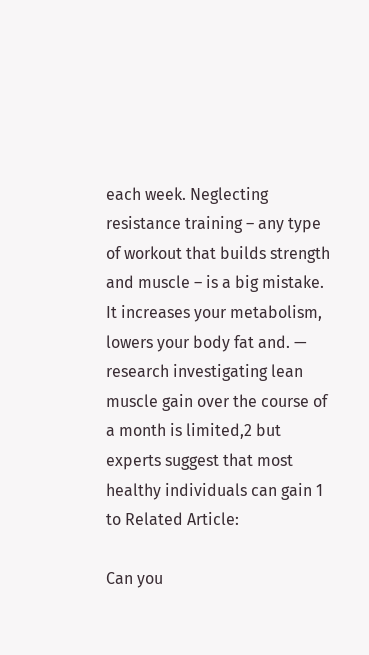each week. Neglecting resistance training – any type of workout that builds strength and muscle – is a big mistake. It increases your metabolism, lowers your body fat and. — research investigating lean muscle gain over the course of a month is limited,2 but experts suggest that most healthy individuals can gain 1 to Related Article:

Can you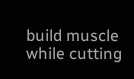build muscle while cutting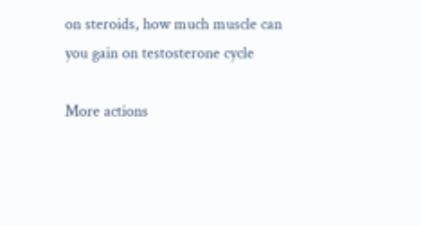on steroids, how much muscle can you gain on testosterone cycle

More actions